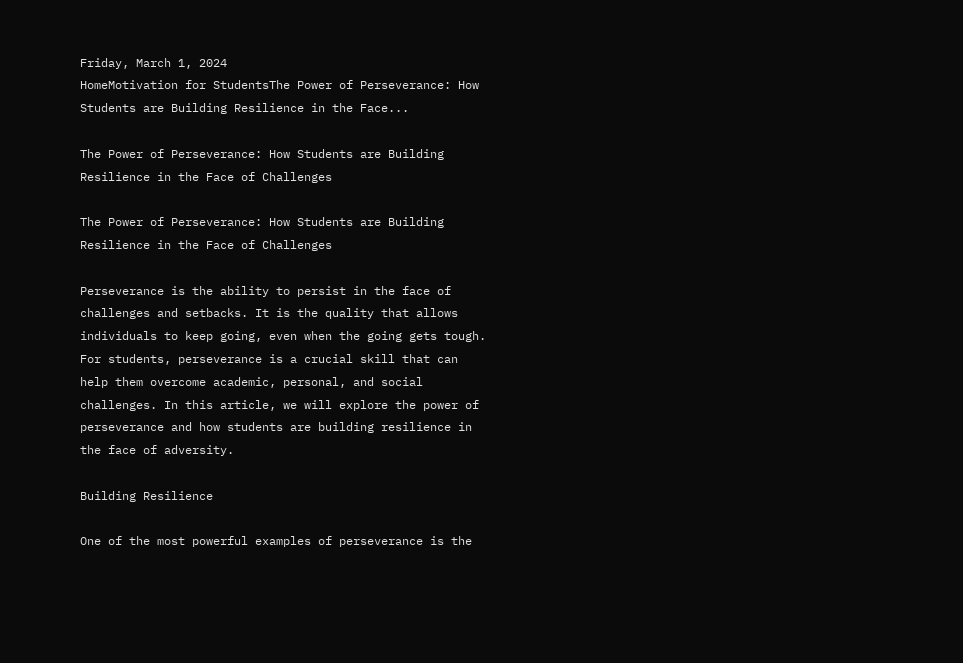Friday, March 1, 2024
HomeMotivation for StudentsThe Power of Perseverance: How Students are Building Resilience in the Face...

The Power of Perseverance: How Students are Building Resilience in the Face of Challenges

The Power of Perseverance: How Students are Building Resilience in the Face of Challenges

Perseverance is the ability to persist in the face of challenges and setbacks. It is the quality that allows individuals to keep going, even when the going gets tough. For students, perseverance is a crucial skill that can help them overcome academic, personal, and social challenges. In this article, we will explore the power of perseverance and how students are building resilience in the face of adversity.

Building Resilience

One of the most powerful examples of perseverance is the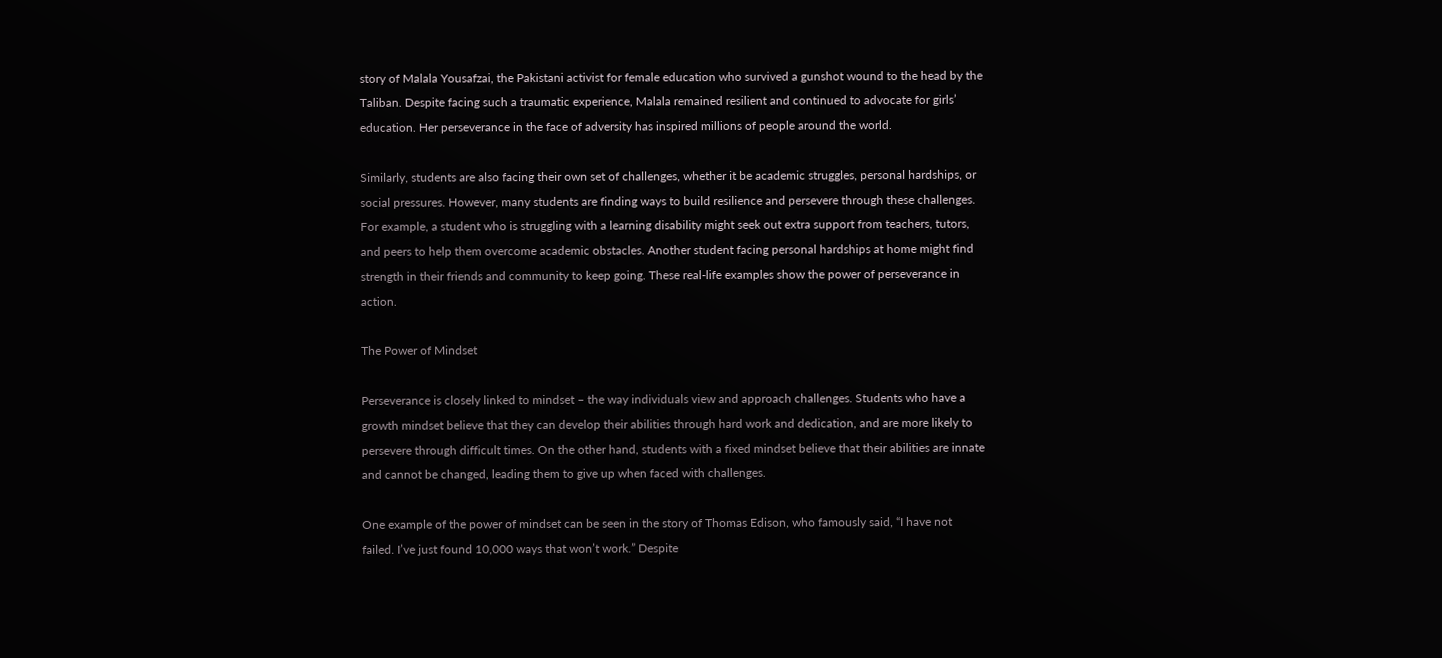story of Malala Yousafzai, the Pakistani activist for female education who survived a gunshot wound to the head by the Taliban. Despite facing such a traumatic experience, Malala remained resilient and continued to advocate for girls’ education. Her perseverance in the face of adversity has inspired millions of people around the world.

Similarly, students are also facing their own set of challenges, whether it be academic struggles, personal hardships, or social pressures. However, many students are finding ways to build resilience and persevere through these challenges. For example, a student who is struggling with a learning disability might seek out extra support from teachers, tutors, and peers to help them overcome academic obstacles. Another student facing personal hardships at home might find strength in their friends and community to keep going. These real-life examples show the power of perseverance in action.

The Power of Mindset

Perseverance is closely linked to mindset – the way individuals view and approach challenges. Students who have a growth mindset believe that they can develop their abilities through hard work and dedication, and are more likely to persevere through difficult times. On the other hand, students with a fixed mindset believe that their abilities are innate and cannot be changed, leading them to give up when faced with challenges.

One example of the power of mindset can be seen in the story of Thomas Edison, who famously said, “I have not failed. I’ve just found 10,000 ways that won’t work.” Despite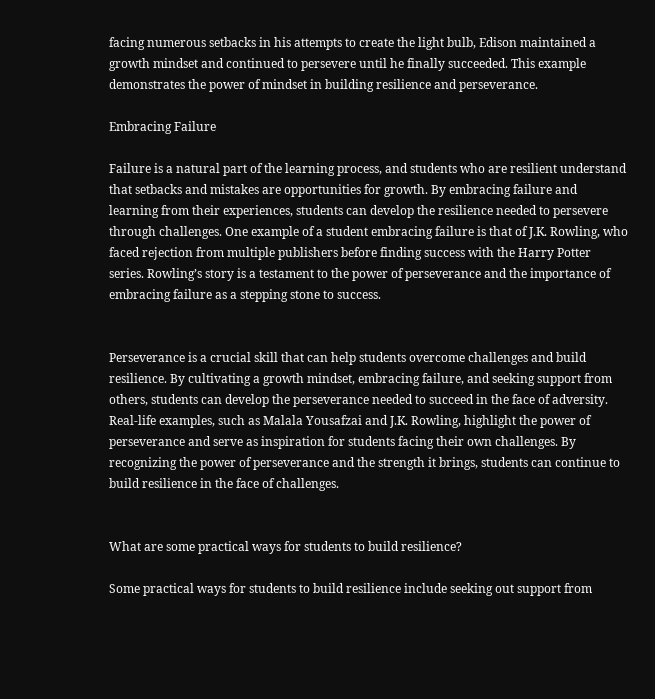facing numerous setbacks in his attempts to create the light bulb, Edison maintained a growth mindset and continued to persevere until he finally succeeded. This example demonstrates the power of mindset in building resilience and perseverance.

Embracing Failure

Failure is a natural part of the learning process, and students who are resilient understand that setbacks and mistakes are opportunities for growth. By embracing failure and learning from their experiences, students can develop the resilience needed to persevere through challenges. One example of a student embracing failure is that of J.K. Rowling, who faced rejection from multiple publishers before finding success with the Harry Potter series. Rowling’s story is a testament to the power of perseverance and the importance of embracing failure as a stepping stone to success.


Perseverance is a crucial skill that can help students overcome challenges and build resilience. By cultivating a growth mindset, embracing failure, and seeking support from others, students can develop the perseverance needed to succeed in the face of adversity. Real-life examples, such as Malala Yousafzai and J.K. Rowling, highlight the power of perseverance and serve as inspiration for students facing their own challenges. By recognizing the power of perseverance and the strength it brings, students can continue to build resilience in the face of challenges.


What are some practical ways for students to build resilience?

Some practical ways for students to build resilience include seeking out support from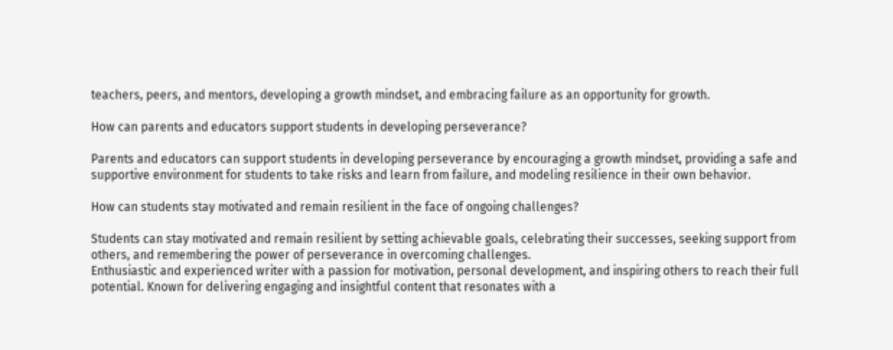teachers, peers, and mentors, developing a growth mindset, and embracing failure as an opportunity for growth.

How can parents and educators support students in developing perseverance?

Parents and educators can support students in developing perseverance by encouraging a growth mindset, providing a safe and supportive environment for students to take risks and learn from failure, and modeling resilience in their own behavior.

How can students stay motivated and remain resilient in the face of ongoing challenges?

Students can stay motivated and remain resilient by setting achievable goals, celebrating their successes, seeking support from others, and remembering the power of perseverance in overcoming challenges.
Enthusiastic and experienced writer with a passion for motivation, personal development, and inspiring others to reach their full potential. Known for delivering engaging and insightful content that resonates with a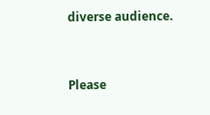diverse audience.


Please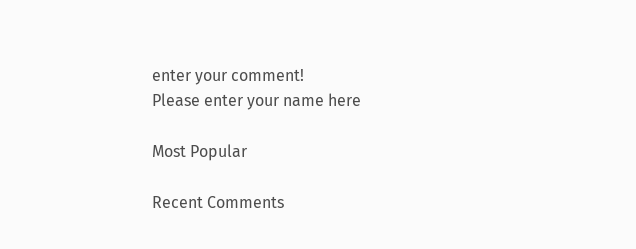enter your comment!
Please enter your name here

Most Popular

Recent Comments